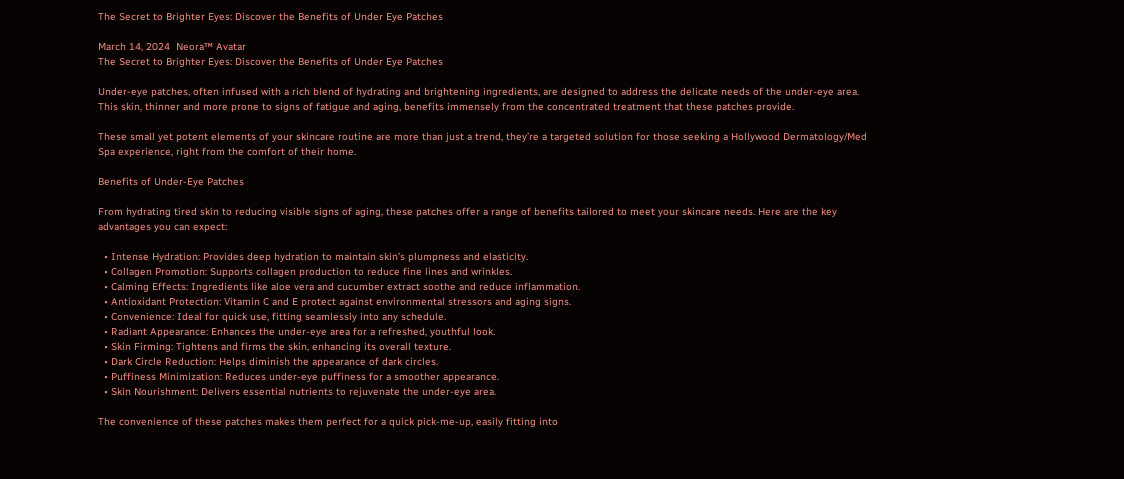The Secret to Brighter Eyes: Discover the Benefits of Under Eye Patches

March 14, 2024  Neora™ Avatar
The Secret to Brighter Eyes: Discover the Benefits of Under Eye Patches

Under-eye patches, often infused with a rich blend of hydrating and brightening ingredients, are designed to address the delicate needs of the under-eye area. This skin, thinner and more prone to signs of fatigue and aging, benefits immensely from the concentrated treatment that these patches provide.

These small yet potent elements of your skincare routine are more than just a trend, they’re a targeted solution for those seeking a Hollywood Dermatology/Med Spa experience, right from the comfort of their home.

Benefits of Under-Eye Patches

From hydrating tired skin to reducing visible signs of aging, these patches offer a range of benefits tailored to meet your skincare needs. Here are the key advantages you can expect:

  • Intense Hydration: Provides deep hydration to maintain skin’s plumpness and elasticity.
  • Collagen Promotion: Supports collagen production to reduce fine lines and wrinkles.
  • Calming Effects: Ingredients like aloe vera and cucumber extract soothe and reduce inflammation.
  • Antioxidant Protection: Vitamin C and E protect against environmental stressors and aging signs.
  • Convenience: Ideal for quick use, fitting seamlessly into any schedule.
  • Radiant Appearance: Enhances the under-eye area for a refreshed, youthful look.
  • Skin Firming: Tightens and firms the skin, enhancing its overall texture.
  • Dark Circle Reduction: Helps diminish the appearance of dark circles.
  • Puffiness Minimization: Reduces under-eye puffiness for a smoother appearance.
  • Skin Nourishment: Delivers essential nutrients to rejuvenate the under-eye area.

The convenience of these patches makes them perfect for a quick pick-me-up, easily fitting into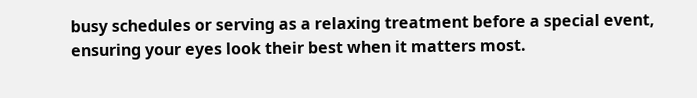busy schedules or serving as a relaxing treatment before a special event, ensuring your eyes look their best when it matters most.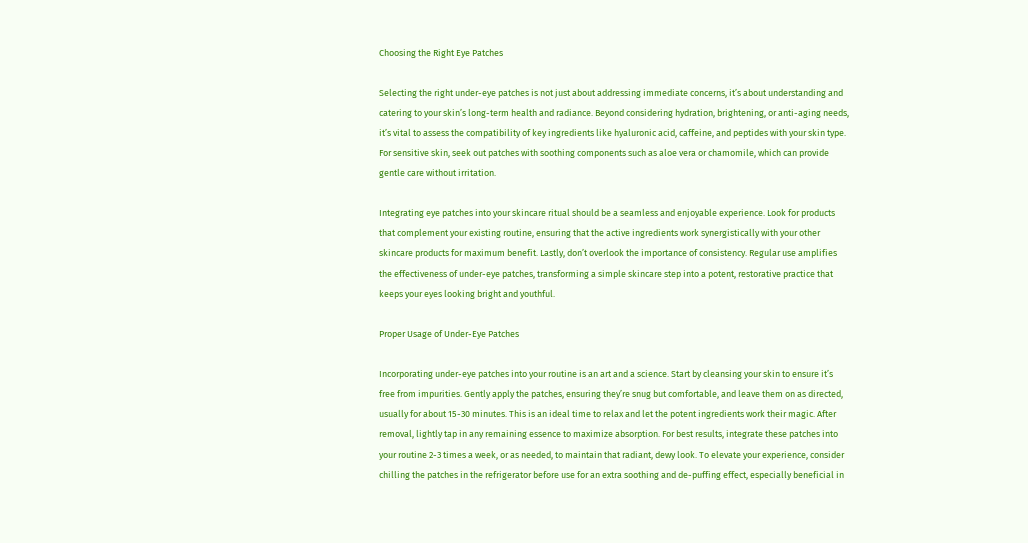Choosing the Right Eye Patches

Selecting the right under-eye patches is not just about addressing immediate concerns, it’s about understanding and catering to your skin’s long-term health and radiance. Beyond considering hydration, brightening, or anti-aging needs, it’s vital to assess the compatibility of key ingredients like hyaluronic acid, caffeine, and peptides with your skin type. For sensitive skin, seek out patches with soothing components such as aloe vera or chamomile, which can provide gentle care without irritation.

Integrating eye patches into your skincare ritual should be a seamless and enjoyable experience. Look for products that complement your existing routine, ensuring that the active ingredients work synergistically with your other skincare products for maximum benefit. Lastly, don’t overlook the importance of consistency. Regular use amplifies the effectiveness of under-eye patches, transforming a simple skincare step into a potent, restorative practice that keeps your eyes looking bright and youthful.

Proper Usage of Under-Eye Patches

Incorporating under-eye patches into your routine is an art and a science. Start by cleansing your skin to ensure it’s free from impurities. Gently apply the patches, ensuring they’re snug but comfortable, and leave them on as directed, usually for about 15-30 minutes. This is an ideal time to relax and let the potent ingredients work their magic. After removal, lightly tap in any remaining essence to maximize absorption. For best results, integrate these patches into your routine 2-3 times a week, or as needed, to maintain that radiant, dewy look. To elevate your experience, consider chilling the patches in the refrigerator before use for an extra soothing and de-puffing effect, especially beneficial in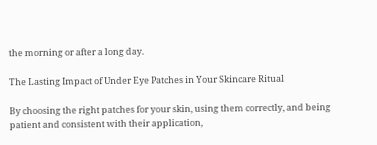the morning or after a long day.

The Lasting Impact of Under Eye Patches in Your Skincare Ritual

By choosing the right patches for your skin, using them correctly, and being patient and consistent with their application,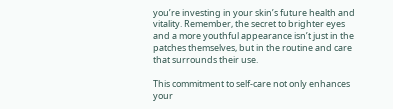you’re investing in your skin’s future health and vitality. Remember, the secret to brighter eyes and a more youthful appearance isn’t just in the patches themselves, but in the routine and care that surrounds their use.

This commitment to self-care not only enhances your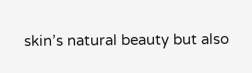skin’s natural beauty but also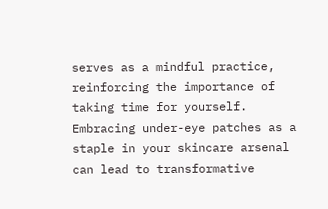serves as a mindful practice, reinforcing the importance of taking time for yourself. Embracing under-eye patches as a staple in your skincare arsenal can lead to transformative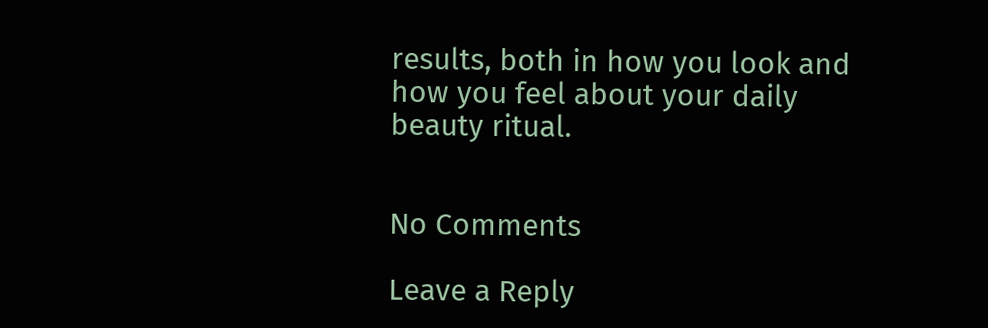results, both in how you look and how you feel about your daily beauty ritual.


No Comments

Leave a Reply